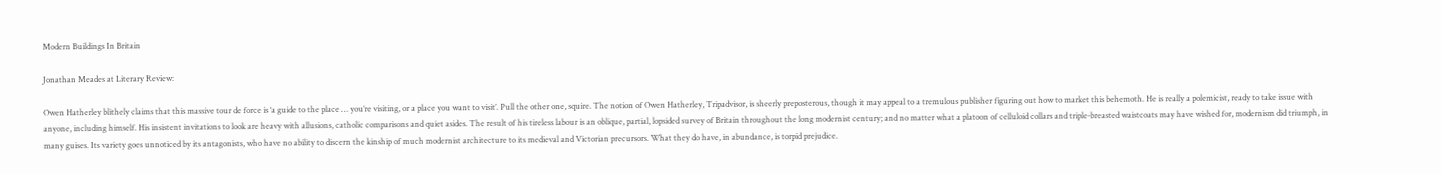Modern Buildings In Britain

Jonathan Meades at Literary Review:

Owen Hatherley blithely claims that this massive tour de force is ‘a guide to the place … you’re visiting, or a place you want to visit’. Pull the other one, squire. The notion of Owen Hatherley, Tripadvisor, is sheerly preposterous, though it may appeal to a tremulous publisher figuring out how to market this behemoth. He is really a polemicist, ready to take issue with anyone, including himself. His insistent invitations to look are heavy with allusions, catholic comparisons and quiet asides. The result of his tireless labour is an oblique, partial, lopsided survey of Britain throughout the long modernist century; and no matter what a platoon of celluloid collars and triple-breasted waistcoats may have wished for, modernism did triumph, in many guises. Its variety goes unnoticed by its antagonists, who have no ability to discern the kinship of much modernist architecture to its medieval and Victorian precursors. What they do have, in abundance, is torpid prejudice.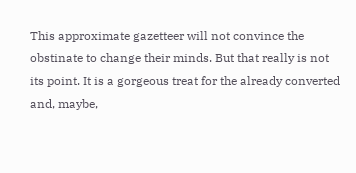This approximate gazetteer will not convince the obstinate to change their minds. But that really is not its point. It is a gorgeous treat for the already converted and, maybe,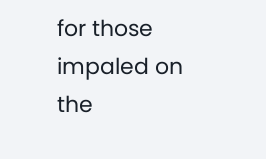for those impaled on the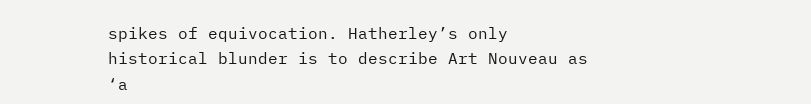spikes of equivocation. Hatherley’s only historical blunder is to describe Art Nouveau as ‘a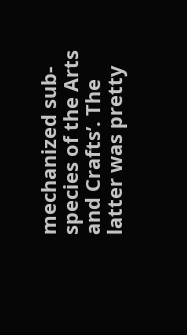mechanized sub-species of the Arts and Crafts’. The latter was pretty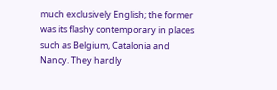much exclusively English; the former was its flashy contemporary in places such as Belgium, Catalonia and Nancy. They hardly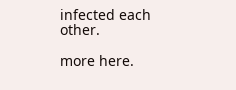infected each other.

more here.